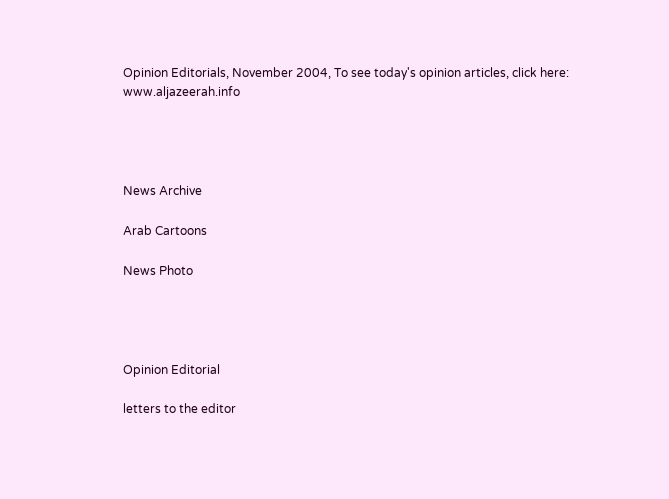Opinion Editorials, November 2004, To see today's opinion articles, click here: www.aljazeerah.info




News Archive

Arab Cartoons

News Photo




Opinion Editorial

letters to the editor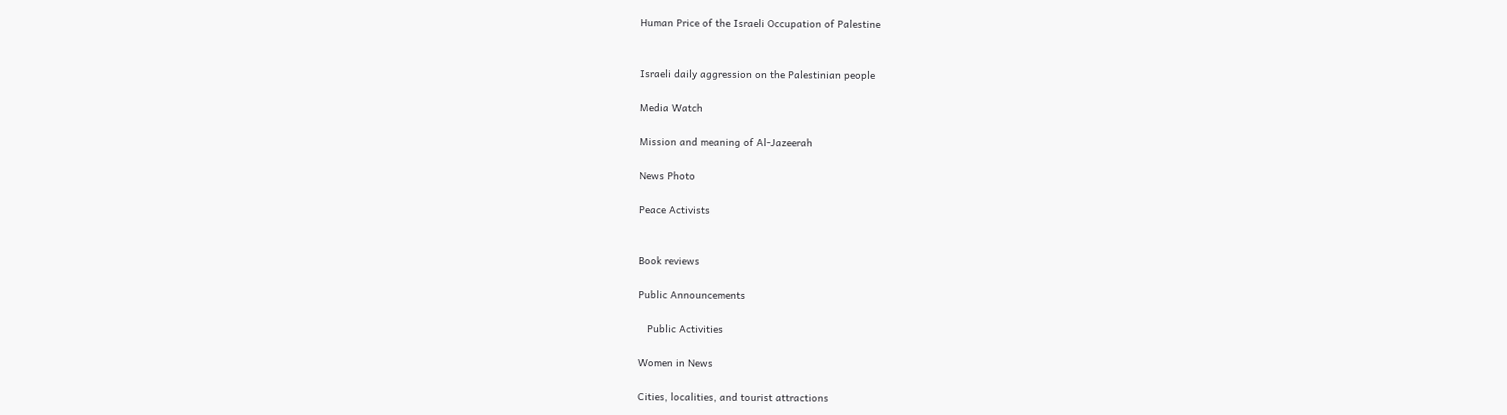Human Price of the Israeli Occupation of Palestine


Israeli daily aggression on the Palestinian people

Media Watch

Mission and meaning of Al-Jazeerah

News Photo

Peace Activists


Book reviews

Public Announcements

   Public Activities

Women in News

Cities, localities, and tourist attractions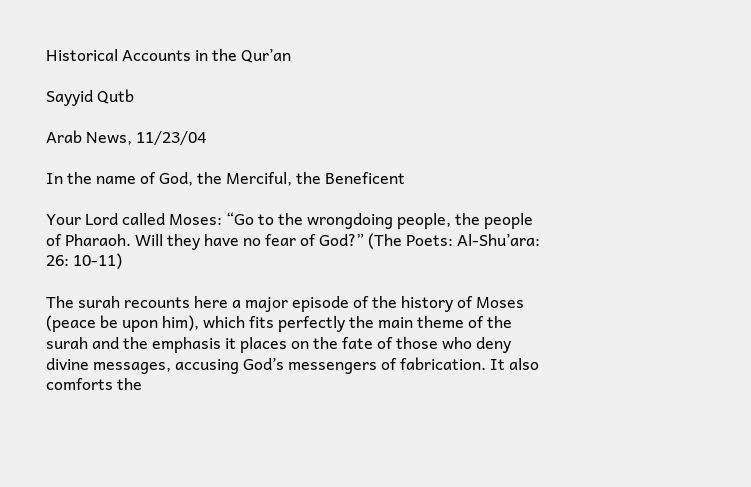Historical Accounts in the Qur’an

Sayyid Qutb

Arab News, 11/23/04

In the name of God, the Merciful, the Beneficent

Your Lord called Moses: “Go to the wrongdoing people, the people of Pharaoh. Will they have no fear of God?” (The Poets: Al-Shu’ara: 26: 10-11)

The surah recounts here a major episode of the history of Moses (peace be upon him), which fits perfectly the main theme of the surah and the emphasis it places on the fate of those who deny divine messages, accusing God’s messengers of fabrication. It also comforts the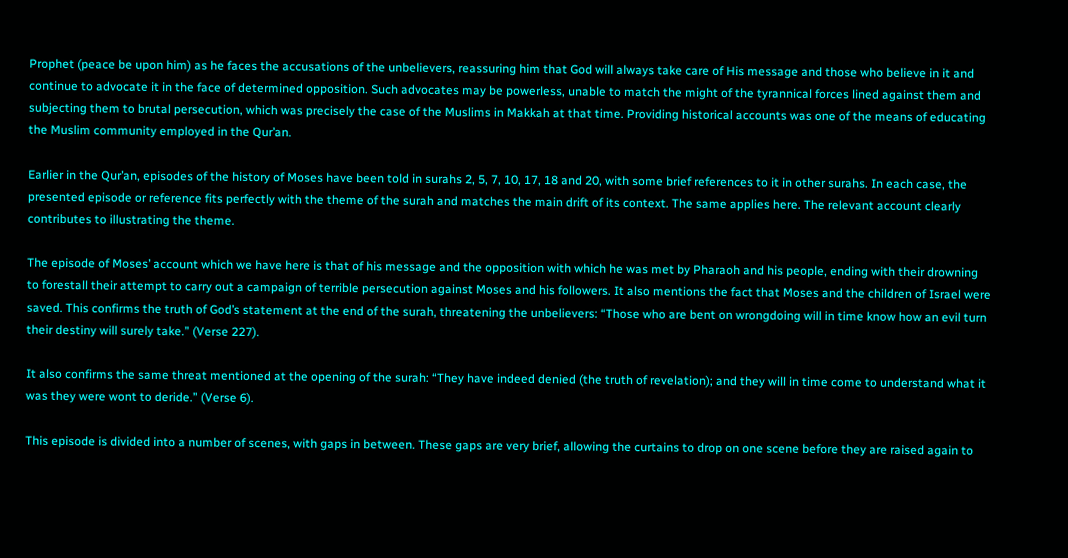Prophet (peace be upon him) as he faces the accusations of the unbelievers, reassuring him that God will always take care of His message and those who believe in it and continue to advocate it in the face of determined opposition. Such advocates may be powerless, unable to match the might of the tyrannical forces lined against them and subjecting them to brutal persecution, which was precisely the case of the Muslims in Makkah at that time. Providing historical accounts was one of the means of educating the Muslim community employed in the Qur’an.

Earlier in the Qur’an, episodes of the history of Moses have been told in surahs 2, 5, 7, 10, 17, 18 and 20, with some brief references to it in other surahs. In each case, the presented episode or reference fits perfectly with the theme of the surah and matches the main drift of its context. The same applies here. The relevant account clearly contributes to illustrating the theme.

The episode of Moses’ account which we have here is that of his message and the opposition with which he was met by Pharaoh and his people, ending with their drowning to forestall their attempt to carry out a campaign of terrible persecution against Moses and his followers. It also mentions the fact that Moses and the children of Israel were saved. This confirms the truth of God’s statement at the end of the surah, threatening the unbelievers: “Those who are bent on wrongdoing will in time know how an evil turn their destiny will surely take.” (Verse 227).

It also confirms the same threat mentioned at the opening of the surah: “They have indeed denied (the truth of revelation); and they will in time come to understand what it was they were wont to deride.” (Verse 6).

This episode is divided into a number of scenes, with gaps in between. These gaps are very brief, allowing the curtains to drop on one scene before they are raised again to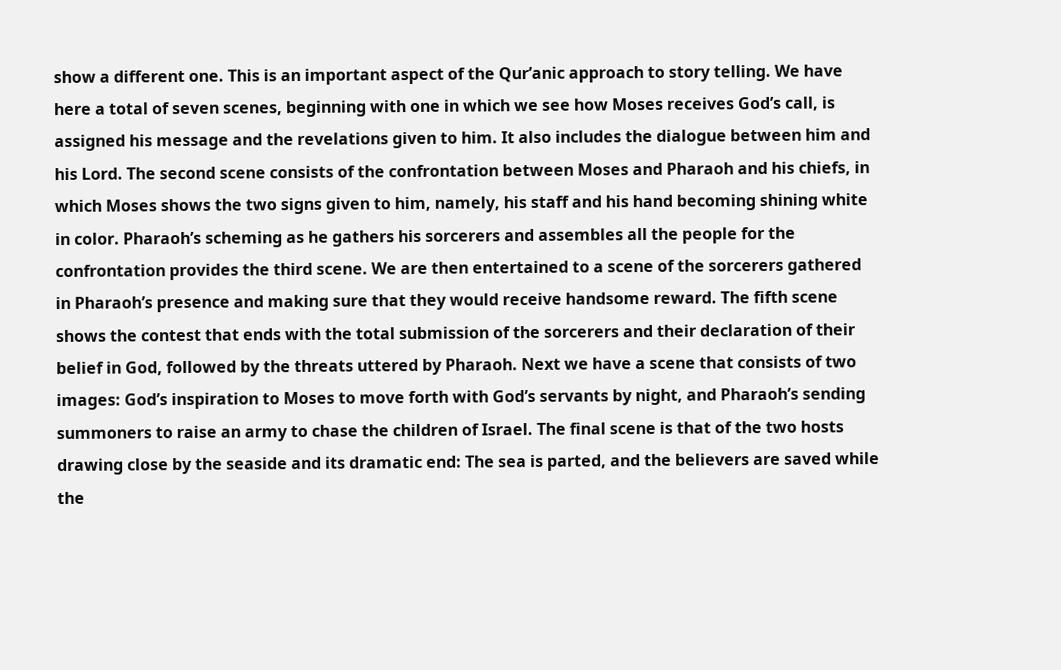show a different one. This is an important aspect of the Qur’anic approach to story telling. We have here a total of seven scenes, beginning with one in which we see how Moses receives God’s call, is assigned his message and the revelations given to him. It also includes the dialogue between him and his Lord. The second scene consists of the confrontation between Moses and Pharaoh and his chiefs, in which Moses shows the two signs given to him, namely, his staff and his hand becoming shining white in color. Pharaoh’s scheming as he gathers his sorcerers and assembles all the people for the confrontation provides the third scene. We are then entertained to a scene of the sorcerers gathered in Pharaoh’s presence and making sure that they would receive handsome reward. The fifth scene shows the contest that ends with the total submission of the sorcerers and their declaration of their belief in God, followed by the threats uttered by Pharaoh. Next we have a scene that consists of two images: God’s inspiration to Moses to move forth with God’s servants by night, and Pharaoh’s sending summoners to raise an army to chase the children of Israel. The final scene is that of the two hosts drawing close by the seaside and its dramatic end: The sea is parted, and the believers are saved while the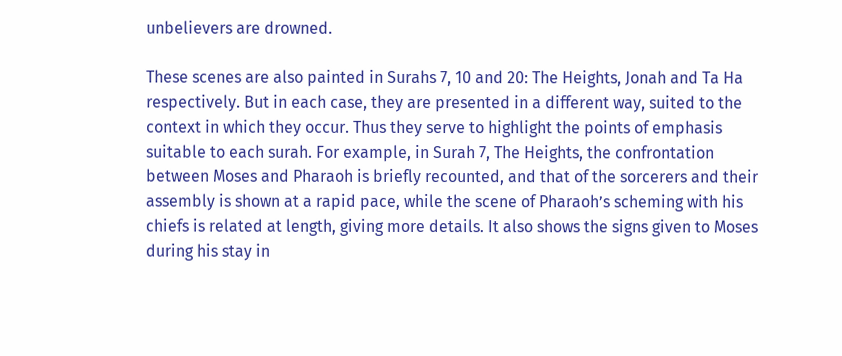unbelievers are drowned.

These scenes are also painted in Surahs 7, 10 and 20: The Heights, Jonah and Ta Ha respectively. But in each case, they are presented in a different way, suited to the context in which they occur. Thus they serve to highlight the points of emphasis suitable to each surah. For example, in Surah 7, The Heights, the confrontation between Moses and Pharaoh is briefly recounted, and that of the sorcerers and their assembly is shown at a rapid pace, while the scene of Pharaoh’s scheming with his chiefs is related at length, giving more details. It also shows the signs given to Moses during his stay in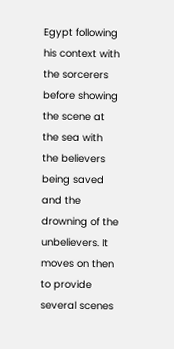Egypt following his context with the sorcerers before showing the scene at the sea with the believers being saved and the drowning of the unbelievers. It moves on then to provide several scenes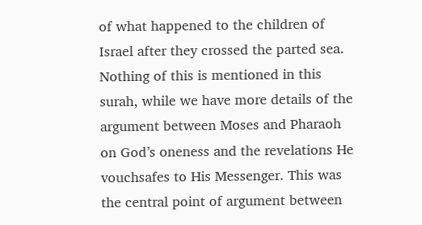of what happened to the children of Israel after they crossed the parted sea. Nothing of this is mentioned in this surah, while we have more details of the argument between Moses and Pharaoh on God’s oneness and the revelations He vouchsafes to His Messenger. This was the central point of argument between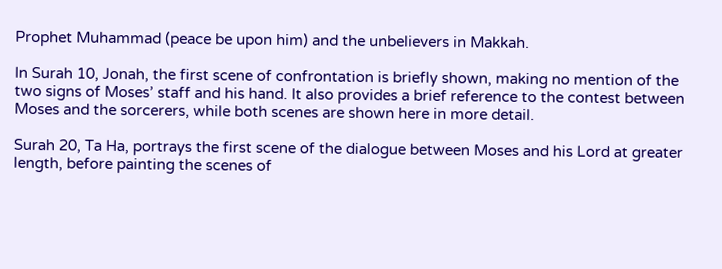Prophet Muhammad (peace be upon him) and the unbelievers in Makkah.

In Surah 10, Jonah, the first scene of confrontation is briefly shown, making no mention of the two signs of Moses’ staff and his hand. It also provides a brief reference to the contest between Moses and the sorcerers, while both scenes are shown here in more detail.

Surah 20, Ta Ha, portrays the first scene of the dialogue between Moses and his Lord at greater length, before painting the scenes of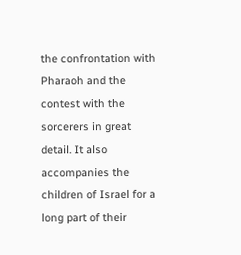the confrontation with Pharaoh and the contest with the sorcerers in great detail. It also accompanies the children of Israel for a long part of their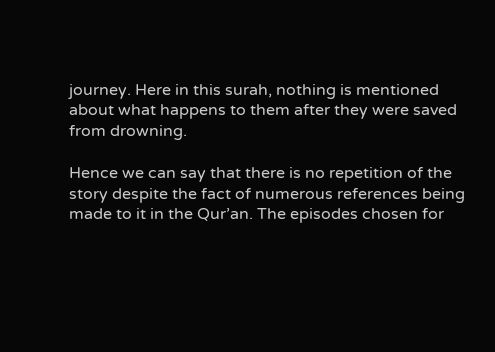journey. Here in this surah, nothing is mentioned about what happens to them after they were saved from drowning.

Hence we can say that there is no repetition of the story despite the fact of numerous references being made to it in the Qur’an. The episodes chosen for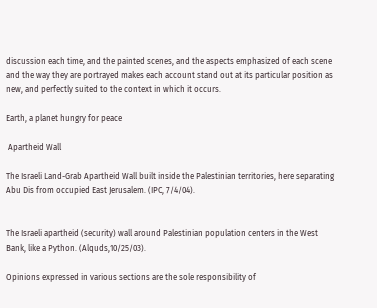discussion each time, and the painted scenes, and the aspects emphasized of each scene and the way they are portrayed makes each account stand out at its particular position as new, and perfectly suited to the context in which it occurs.

Earth, a planet hungry for peace

 Apartheid Wall

The Israeli Land-Grab Apartheid Wall built inside the Palestinian territories, here separating Abu Dis from occupied East Jerusalem. (IPC, 7/4/04).


The Israeli apartheid (security) wall around Palestinian population centers in the West Bank, like a Python. (Alquds,10/25/03).

Opinions expressed in various sections are the sole responsibility of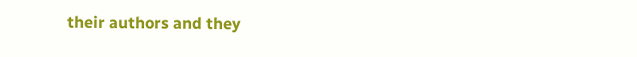their authors and they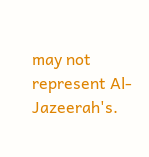may not represent Al-Jazeerah's.